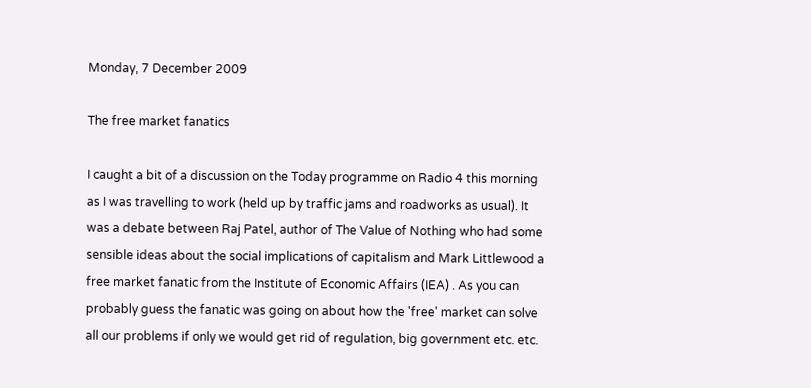Monday, 7 December 2009

The free market fanatics

I caught a bit of a discussion on the Today programme on Radio 4 this morning as I was travelling to work (held up by traffic jams and roadworks as usual). It was a debate between Raj Patel, author of The Value of Nothing who had some sensible ideas about the social implications of capitalism and Mark Littlewood a free market fanatic from the Institute of Economic Affairs (IEA) . As you can probably guess the fanatic was going on about how the 'free' market can solve all our problems if only we would get rid of regulation, big government etc. etc.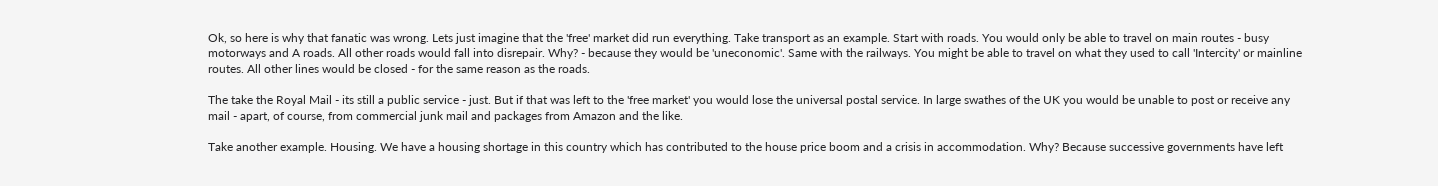Ok, so here is why that fanatic was wrong. Lets just imagine that the 'free' market did run everything. Take transport as an example. Start with roads. You would only be able to travel on main routes - busy motorways and A roads. All other roads would fall into disrepair. Why? - because they would be 'uneconomic'. Same with the railways. You might be able to travel on what they used to call 'Intercity' or mainline routes. All other lines would be closed - for the same reason as the roads.

The take the Royal Mail - its still a public service - just. But if that was left to the 'free market' you would lose the universal postal service. In large swathes of the UK you would be unable to post or receive any mail - apart, of course, from commercial junk mail and packages from Amazon and the like.

Take another example. Housing. We have a housing shortage in this country which has contributed to the house price boom and a crisis in accommodation. Why? Because successive governments have left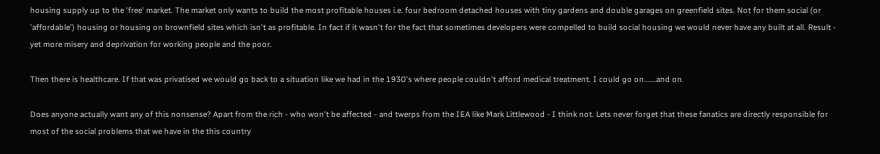housing supply up to the 'free' market. The market only wants to build the most profitable houses i.e. four bedroom detached houses with tiny gardens and double garages on greenfield sites. Not for them social (or 'affordable') housing or housing on brownfield sites which isn't as profitable. In fact if it wasn't for the fact that sometimes developers were compelled to build social housing we would never have any built at all. Result - yet more misery and deprivation for working people and the poor.

Then there is healthcare. If that was privatised we would go back to a situation like we had in the 1930's where people couldn't afford medical treatment. I could go on......and on.

Does anyone actually want any of this nonsense? Apart from the rich - who won't be affected - and twerps from the IEA like Mark Littlewood - I think not. Lets never forget that these fanatics are directly responsible for most of the social problems that we have in the this country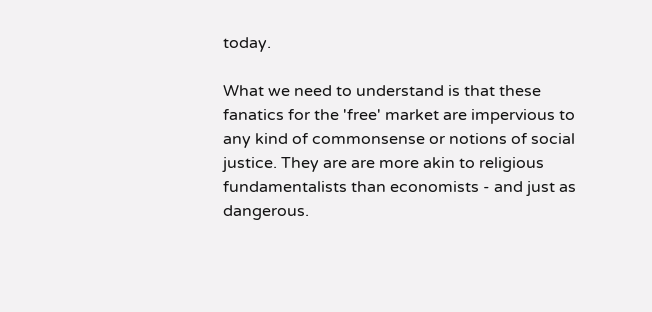today.

What we need to understand is that these fanatics for the 'free' market are impervious to any kind of commonsense or notions of social justice. They are are more akin to religious fundamentalists than economists - and just as dangerous.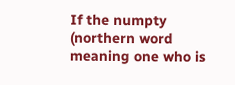If the numpty (northern word meaning one who is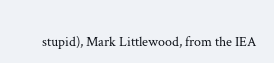stupid), Mark Littlewood, from the IEA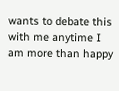wants to debate this with me anytime I am more than happy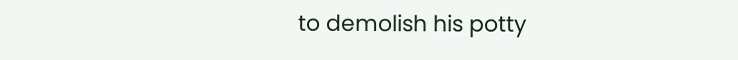to demolish his potty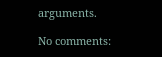arguments.

No comments: